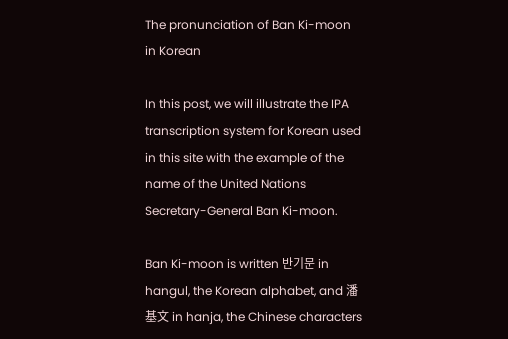The pronunciation of Ban Ki-moon in Korean

In this post, we will illustrate the IPA transcription system for Korean used in this site with the example of the name of the United Nations Secretary-General Ban Ki-moon.

Ban Ki-moon is written 반기문 in hangul, the Korean alphabet, and 潘基文 in hanja, the Chinese characters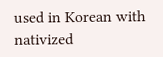used in Korean with nativized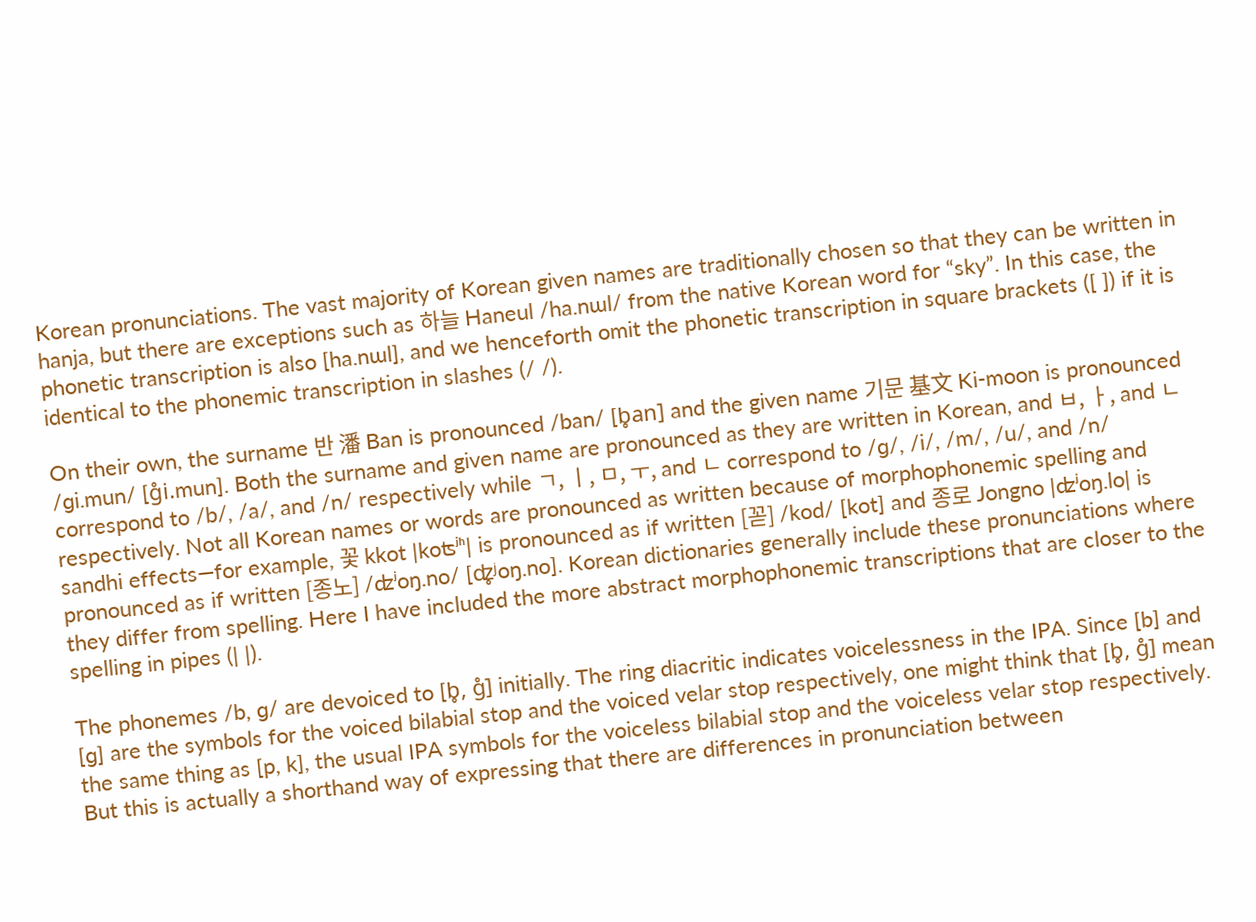Korean pronunciations. The vast majority of Korean given names are traditionally chosen so that they can be written in hanja, but there are exceptions such as 하늘 Haneul /ha.nɯl/ from the native Korean word for “sky”. In this case, the phonetic transcription is also [ha.nɯl], and we henceforth omit the phonetic transcription in square brackets ([ ]) if it is identical to the phonemic transcription in slashes (/ /).

On their own, the surname 반 潘 Ban is pronounced /ban/ [b̥an] and the given name 기문 基文 Ki-moon is pronounced /ɡi.mun/ [ɡ̊i.mun]. Both the surname and given name are pronounced as they are written in Korean, and ㅂ, ㅏ, and ㄴ correspond to /b/, /a/, and /n/ respectively while ㄱ, ㅣ, ㅁ, ㅜ, and ㄴ correspond to /ɡ/, /i/, /m/, /u/, and /n/ respectively. Not all Korean names or words are pronounced as written because of morphophonemic spelling and sandhi effects—for example, 꽃 kkot |koʦʲʰ| is pronounced as if written [꼳] /kod/ [kot] and 종로 Jongno |ʣʲoŋ.lo| is pronounced as if written [종노] /ʣʲoŋ.no/ [ʣ̥ʲoŋ.no]. Korean dictionaries generally include these pronunciations where they differ from spelling. Here I have included the more abstract morphophonemic transcriptions that are closer to the spelling in pipes (| |).

The phonemes /b, ɡ/ are devoiced to [b̥, ɡ̊] initially. The ring diacritic indicates voicelessness in the IPA. Since [b] and [ɡ] are the symbols for the voiced bilabial stop and the voiced velar stop respectively, one might think that [b̥, ɡ̊] mean the same thing as [p, k], the usual IPA symbols for the voiceless bilabial stop and the voiceless velar stop respectively. But this is actually a shorthand way of expressing that there are differences in pronunciation between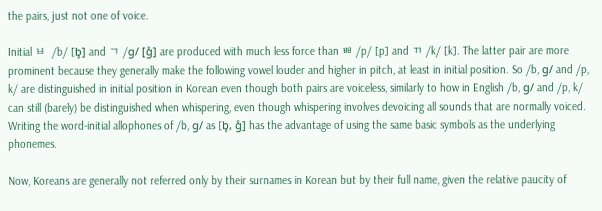the pairs, just not one of voice.

Initial ㅂ  /b/ [b̥] and ㄱ /ɡ/ [ɡ̊] are produced with much less force than ㅃ /p/ [p] and ㄲ /k/ [k]. The latter pair are more prominent because they generally make the following vowel louder and higher in pitch, at least in initial position. So /b, ɡ/ and /p, k/ are distinguished in initial position in Korean even though both pairs are voiceless, similarly to how in English /b, ɡ/ and /p, k/ can still (barely) be distinguished when whispering, even though whispering involves devoicing all sounds that are normally voiced. Writing the word-initial allophones of /b, ɡ/ as [b̥, ɡ̊] has the advantage of using the same basic symbols as the underlying phonemes.

Now, Koreans are generally not referred only by their surnames in Korean but by their full name, given the relative paucity of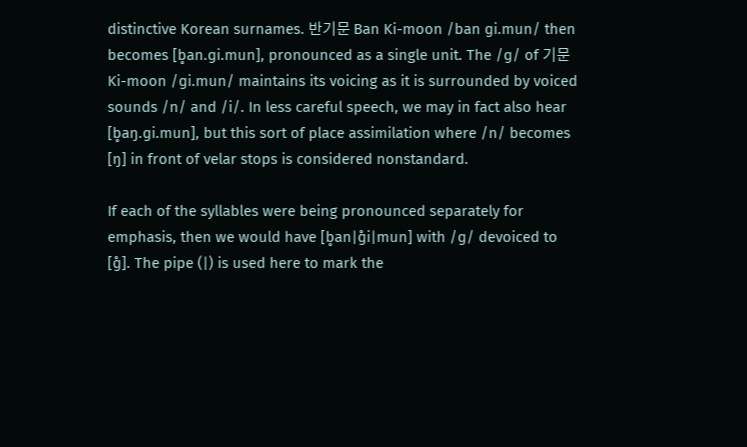distinctive Korean surnames. 반기문 Ban Ki-moon /ban ɡi.mun/ then becomes [b̥an.ɡi.mun], pronounced as a single unit. The /ɡ/ of 기문 Ki-moon /ɡi.mun/ maintains its voicing as it is surrounded by voiced sounds /n/ and /i/. In less careful speech, we may in fact also hear [b̥aŋ.ɡi.mun], but this sort of place assimilation where /n/ becomes [ŋ] in front of velar stops is considered nonstandard.

If each of the syllables were being pronounced separately for emphasis, then we would have [b̥an|ɡ̊i|mun] with /ɡ/ devoiced to [ɡ̊]. The pipe (|) is used here to mark the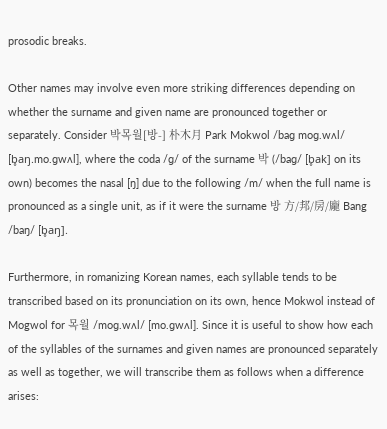prosodic breaks.

Other names may involve even more striking differences depending on whether the surname and given name are pronounced together or separately. Consider 박목월[방-] 朴木月 Park Mokwol /baɡ moɡ.wʌl/ [b̥aŋ.mo.ɡwʌl], where the coda /ɡ/ of the surname 박 (/baɡ/ [b̥ak] on its own) becomes the nasal [ŋ] due to the following /m/ when the full name is pronounced as a single unit, as if it were the surname 방 方/邦/房/龐 Bang /baŋ/ [b̥aŋ].

Furthermore, in romanizing Korean names, each syllable tends to be transcribed based on its pronunciation on its own, hence Mokwol instead of Mogwol for 목월 /moɡ.wʌl/ [mo.ɡwʌl]. Since it is useful to show how each of the syllables of the surnames and given names are pronounced separately as well as together, we will transcribe them as follows when a difference arises: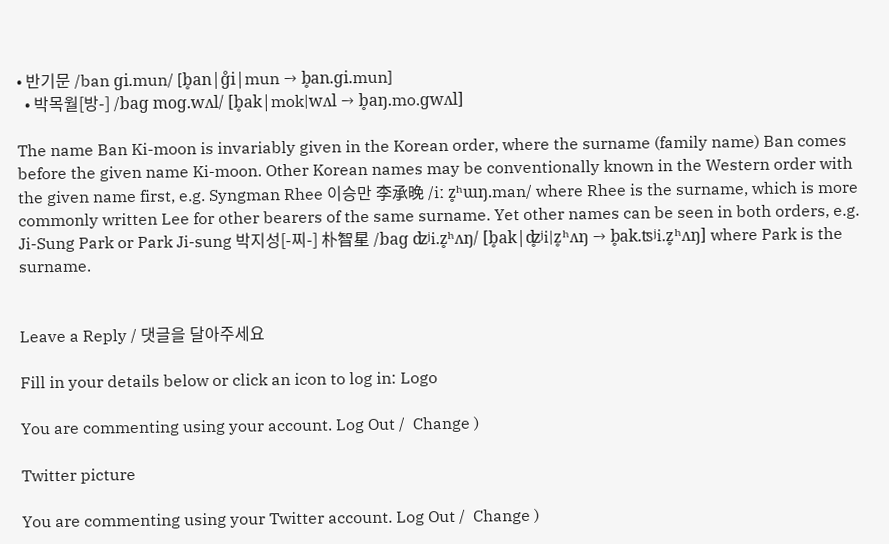• 반기문 /ban ɡi.mun/ [b̥an|ɡ̊i|mun → b̥an.ɡi.mun]
  • 박목월[방-] /baɡ moɡ.wʌl/ [b̥ak|mok|wʌl → b̥aŋ.mo.ɡwʌl]

The name Ban Ki-moon is invariably given in the Korean order, where the surname (family name) Ban comes before the given name Ki-moon. Other Korean names may be conventionally known in the Western order with the given name first, e.g. Syngman Rhee 이승만 李承晩 /iː z̥ʰɯŋ.man/ where Rhee is the surname, which is more commonly written Lee for other bearers of the same surname. Yet other names can be seen in both orders, e.g. Ji-Sung Park or Park Ji-sung 박지성[-찌-] 朴智星 /baɡ ʣʲi.z̥ʰʌŋ/ [b̥ak|ʣ̥ʲi|z̥ʰʌŋ → b̥ak.ʦʲi.z̥ʰʌŋ] where Park is the surname.


Leave a Reply / 댓글을 달아주세요

Fill in your details below or click an icon to log in: Logo

You are commenting using your account. Log Out /  Change )

Twitter picture

You are commenting using your Twitter account. Log Out /  Change )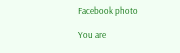Facebook photo

You are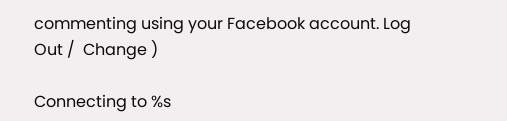commenting using your Facebook account. Log Out /  Change )

Connecting to %s